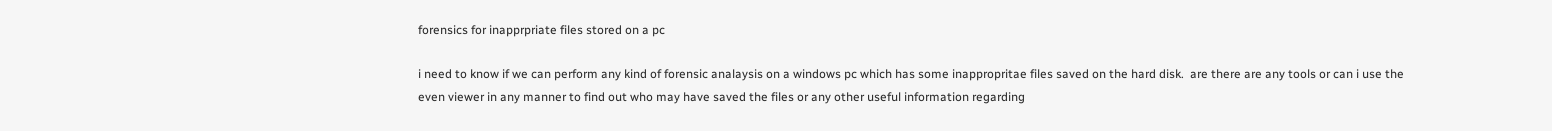forensics for inapprpriate files stored on a pc

i need to know if we can perform any kind of forensic analaysis on a windows pc which has some inappropritae files saved on the hard disk.  are there are any tools or can i use the even viewer in any manner to find out who may have saved the files or any other useful information regarding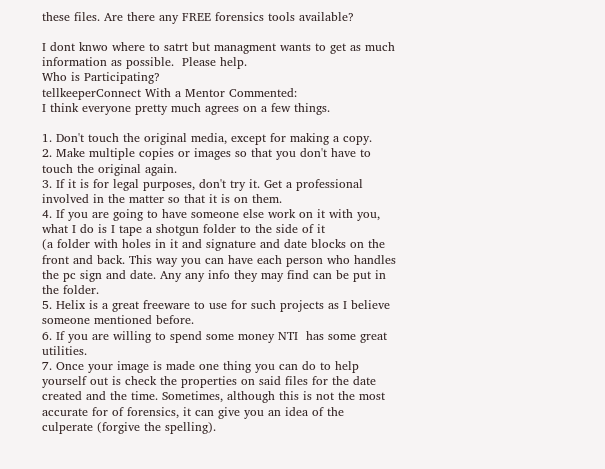these files. Are there any FREE forensics tools available?

I dont knwo where to satrt but managment wants to get as much information as possible.  Please help.
Who is Participating?
tellkeeperConnect With a Mentor Commented:
I think everyone pretty much agrees on a few things.

1. Don't touch the original media, except for making a copy.
2. Make multiple copies or images so that you don't have to touch the original again.
3. If it is for legal purposes, don't try it. Get a professional involved in the matter so that it is on them.
4. If you are going to have someone else work on it with you, what I do is I tape a shotgun folder to the side of it
(a folder with holes in it and signature and date blocks on the front and back. This way you can have each person who handles the pc sign and date. Any any info they may find can be put in the folder.
5. Helix is a great freeware to use for such projects as I believe someone mentioned before.
6. If you are willing to spend some money NTI  has some great utilities.
7. Once your image is made one thing you can do to help yourself out is check the properties on said files for the date created and the time. Sometimes, although this is not the most accurate for of forensics, it can give you an idea of the culperate (forgive the spelling).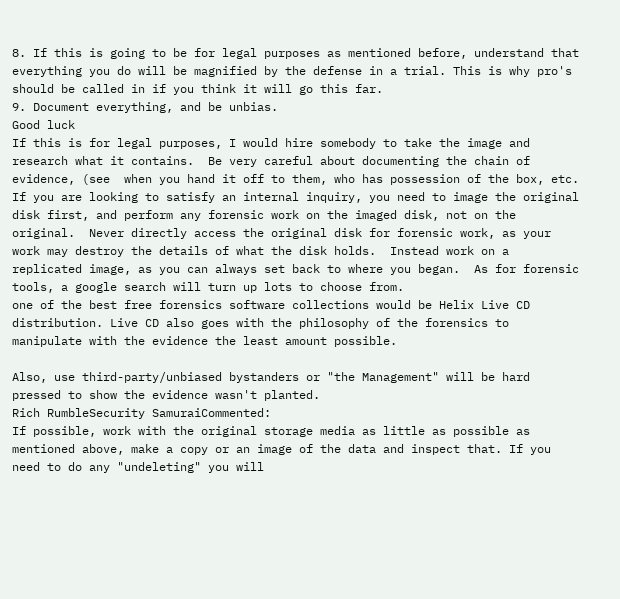8. If this is going to be for legal purposes as mentioned before, understand that everything you do will be magnified by the defense in a trial. This is why pro's should be called in if you think it will go this far.
9. Document everything, and be unbias.
Good luck
If this is for legal purposes, I would hire somebody to take the image and research what it contains.  Be very careful about documenting the chain of evidence, (see  when you hand it off to them, who has possession of the box, etc.  If you are looking to satisfy an internal inquiry, you need to image the original disk first, and perform any forensic work on the imaged disk, not on the original.  Never directly access the original disk for forensic work, as your work may destroy the details of what the disk holds.  Instead work on a replicated image, as you can always set back to where you began.  As for forensic tools, a google search will turn up lots to choose from.
one of the best free forensics software collections would be Helix Live CD distribution. Live CD also goes with the philosophy of the forensics to manipulate with the evidence the least amount possible.

Also, use third-party/unbiased bystanders or "the Management" will be hard pressed to show the evidence wasn't planted.
Rich RumbleSecurity SamuraiCommented:
If possible, work with the original storage media as little as possible as mentioned above, make a copy or an image of the data and inspect that. If you need to do any "undeleting" you will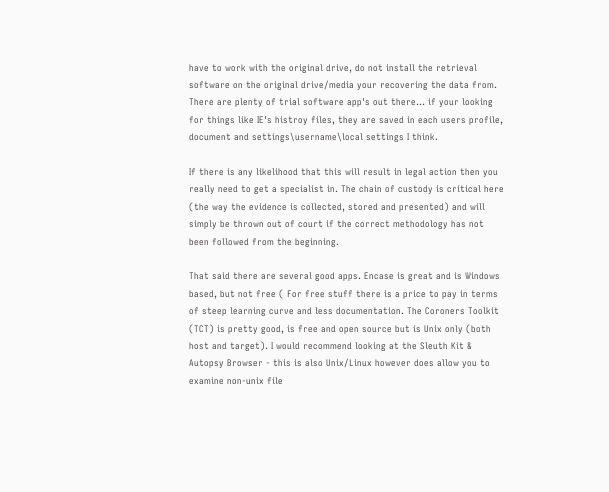have to work with the original drive, do not install the retrieval software on the original drive/media your recovering the data from.
There are plenty of trial software app's out there... if your looking for things like IE's histroy files, they are saved in each users profile, document and settings\username\local settings I think.

If there is any likelihood that this will result in legal action then you really need to get a specialist in. The chain of custody is critical here (the way the evidence is collected, stored and presented) and will simply be thrown out of court if the correct methodology has not been followed from the beginning.

That said there are several good apps. Encase is great and is Windows based, but not free ( For free stuff there is a price to pay in terms of steep learning curve and less documentation. The Coroners Toolkit (TCT) is pretty good, is free and open source but is Unix only (both host and target). I would recommend looking at the Sleuth Kit & Autopsy Browser - this is also Unix/Linux however does allow you to examine non-unix file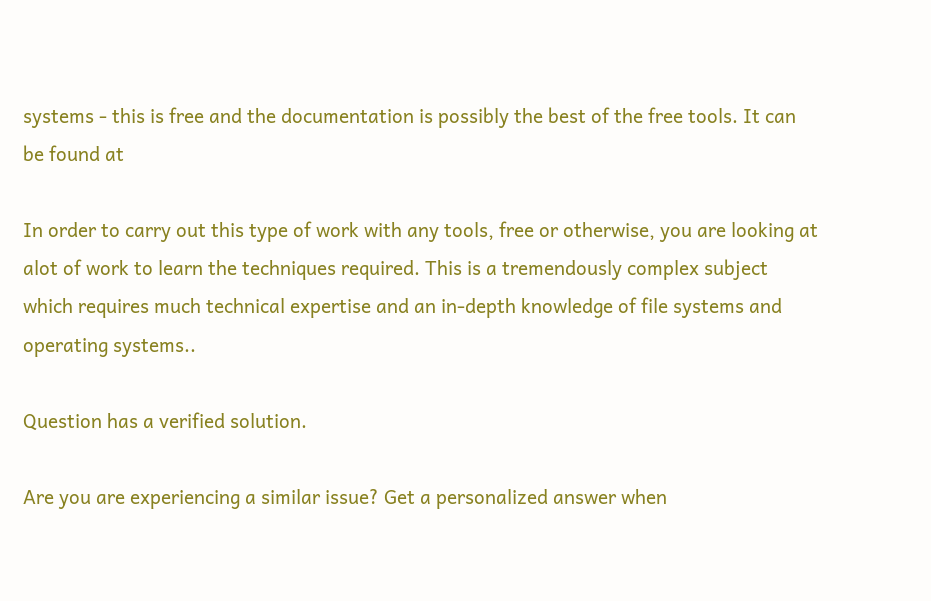systems - this is free and the documentation is possibly the best of the free tools. It can be found at

In order to carry out this type of work with any tools, free or otherwise, you are looking at alot of work to learn the techniques required. This is a tremendously complex subject which requires much technical expertise and an in-depth knowledge of file systems and operating systems..

Question has a verified solution.

Are you are experiencing a similar issue? Get a personalized answer when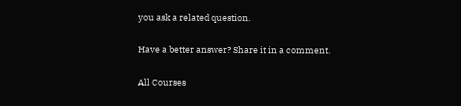you ask a related question.

Have a better answer? Share it in a comment.

All Courses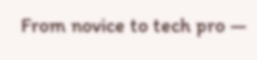From novice to tech pro —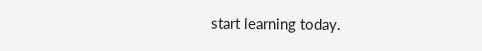start learning today.